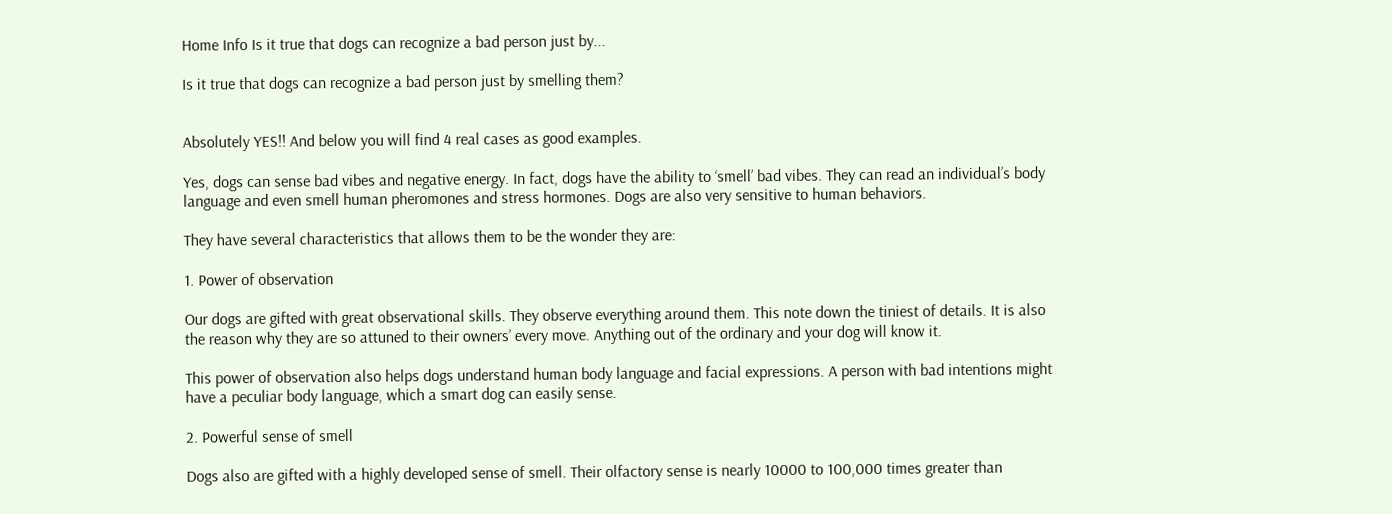Home Info Is it true that dogs can recognize a bad person just by...

Is it true that dogs can recognize a bad person just by smelling them?


Absolutely YES!! And below you will find 4 real cases as good examples.

Yes, dogs can sense bad vibes and negative energy. In fact, dogs have the ability to ‘smell’ bad vibes. They can read an individual’s body language and even smell human pheromones and stress hormones. Dogs are also very sensitive to human behaviors.

They have several characteristics that allows them to be the wonder they are:

1. Power of observation

Our dogs are gifted with great observational skills. They observe everything around them. This note down the tiniest of details. It is also the reason why they are so attuned to their owners’ every move. Anything out of the ordinary and your dog will know it.

This power of observation also helps dogs understand human body language and facial expressions. A person with bad intentions might have a peculiar body language, which a smart dog can easily sense.

2. Powerful sense of smell

Dogs also are gifted with a highly developed sense of smell. Their olfactory sense is nearly 10000 to 100,000 times greater than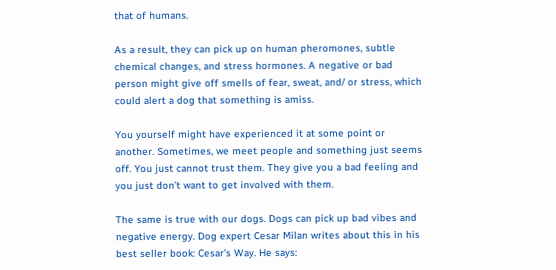that of humans.

As a result, they can pick up on human pheromones, subtle chemical changes, and stress hormones. A negative or bad person might give off smells of fear, sweat, and/ or stress, which could alert a dog that something is amiss.

You yourself might have experienced it at some point or another. Sometimes, we meet people and something just seems off. You just cannot trust them. They give you a bad feeling and you just don’t want to get involved with them.

The same is true with our dogs. Dogs can pick up bad vibes and negative energy. Dog expert Cesar Milan writes about this in his best seller book: Cesar’s Way. He says: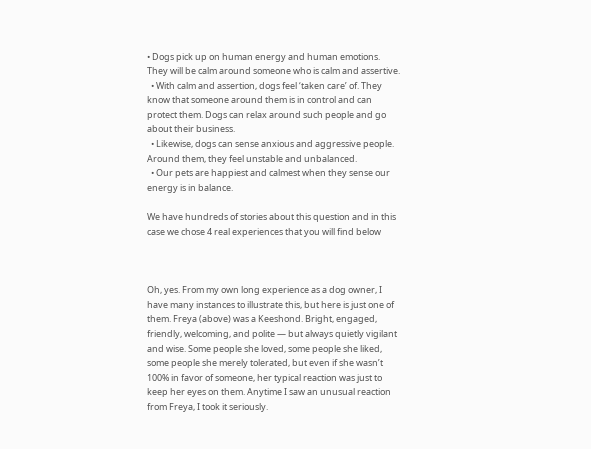• Dogs pick up on human energy and human emotions. They will be calm around someone who is calm and assertive.
  • With calm and assertion, dogs feel ‘taken care’ of. They know that someone around them is in control and can protect them. Dogs can relax around such people and go about their business.
  • Likewise, dogs can sense anxious and aggressive people. Around them, they feel unstable and unbalanced.
  • Our pets are happiest and calmest when they sense our energy is in balance.

We have hundreds of stories about this question and in this case we chose 4 real experiences that you will find below



Oh, yes. From my own long experience as a dog owner, I have many instances to illustrate this, but here is just one of them. Freya (above) was a Keeshond. Bright, engaged, friendly, welcoming, and polite — but always quietly vigilant and wise. Some people she loved, some people she liked, some people she merely tolerated, but even if she wasn’t 100% in favor of someone, her typical reaction was just to keep her eyes on them. Anytime I saw an unusual reaction from Freya, I took it seriously.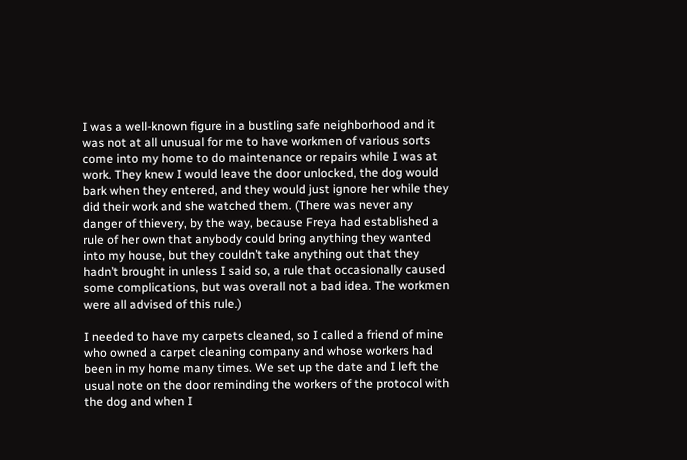I was a well-known figure in a bustling safe neighborhood and it was not at all unusual for me to have workmen of various sorts come into my home to do maintenance or repairs while I was at work. They knew I would leave the door unlocked, the dog would bark when they entered, and they would just ignore her while they did their work and she watched them. (There was never any danger of thievery, by the way, because Freya had established a rule of her own that anybody could bring anything they wanted into my house, but they couldn’t take anything out that they hadn’t brought in unless I said so, a rule that occasionally caused some complications, but was overall not a bad idea. The workmen were all advised of this rule.)

I needed to have my carpets cleaned, so I called a friend of mine who owned a carpet cleaning company and whose workers had been in my home many times. We set up the date and I left the usual note on the door reminding the workers of the protocol with the dog and when I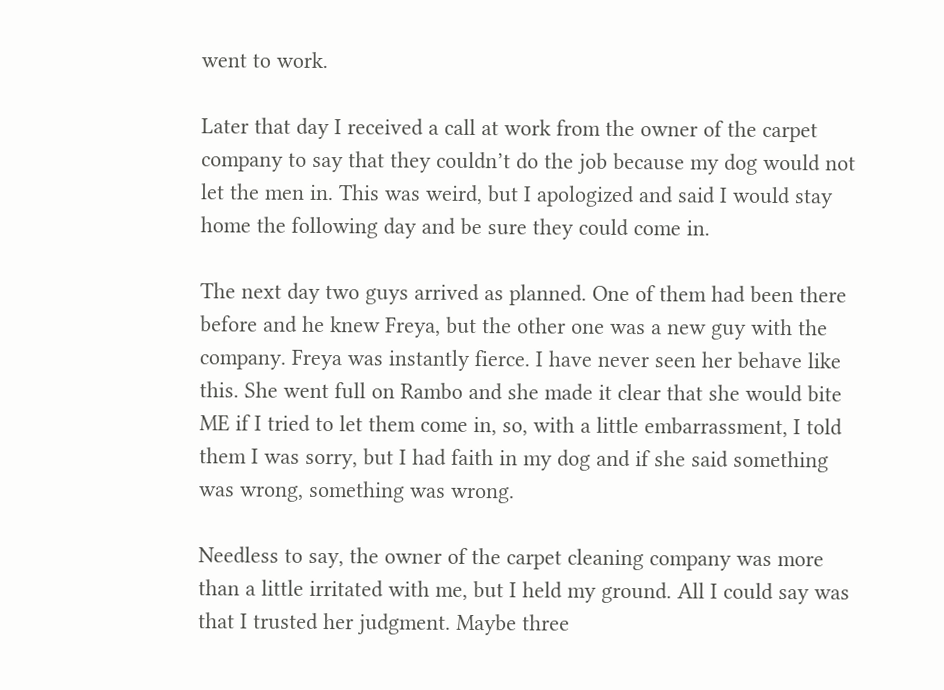went to work.

Later that day I received a call at work from the owner of the carpet company to say that they couldn’t do the job because my dog would not let the men in. This was weird, but I apologized and said I would stay home the following day and be sure they could come in.

The next day two guys arrived as planned. One of them had been there before and he knew Freya, but the other one was a new guy with the company. Freya was instantly fierce. I have never seen her behave like this. She went full on Rambo and she made it clear that she would bite ME if I tried to let them come in, so, with a little embarrassment, I told them I was sorry, but I had faith in my dog and if she said something was wrong, something was wrong.

Needless to say, the owner of the carpet cleaning company was more than a little irritated with me, but I held my ground. All I could say was that I trusted her judgment. Maybe three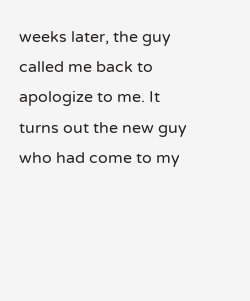weeks later, the guy called me back to apologize to me. It turns out the new guy who had come to my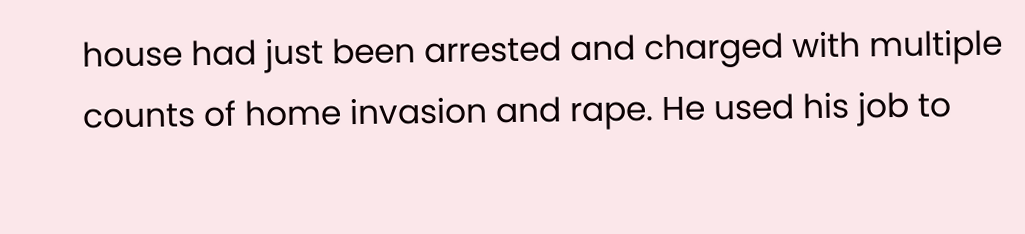house had just been arrested and charged with multiple counts of home invasion and rape. He used his job to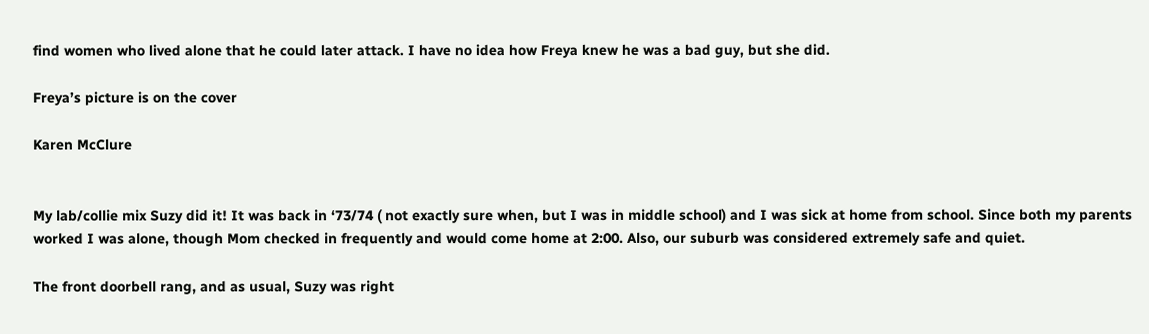find women who lived alone that he could later attack. I have no idea how Freya knew he was a bad guy, but she did.

Freya’s picture is on the cover

Karen McClure


My lab/collie mix Suzy did it! It was back in ‘73/74 ( not exactly sure when, but I was in middle school) and I was sick at home from school. Since both my parents worked I was alone, though Mom checked in frequently and would come home at 2:00. Also, our suburb was considered extremely safe and quiet.

The front doorbell rang, and as usual, Suzy was right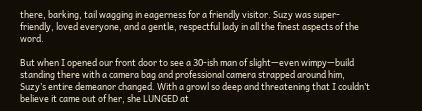there, barking, tail wagging in eagerness for a friendly visitor. Suzy was super-friendly, loved everyone, and a gentle, respectful lady in all the finest aspects of the word.

But when I opened our front door to see a 30-ish man of slight—even wimpy—build standing there with a camera bag and professional camera strapped around him, Suzy’s entire demeanor changed. With a growl so deep and threatening that I couldn’t believe it came out of her, she LUNGED at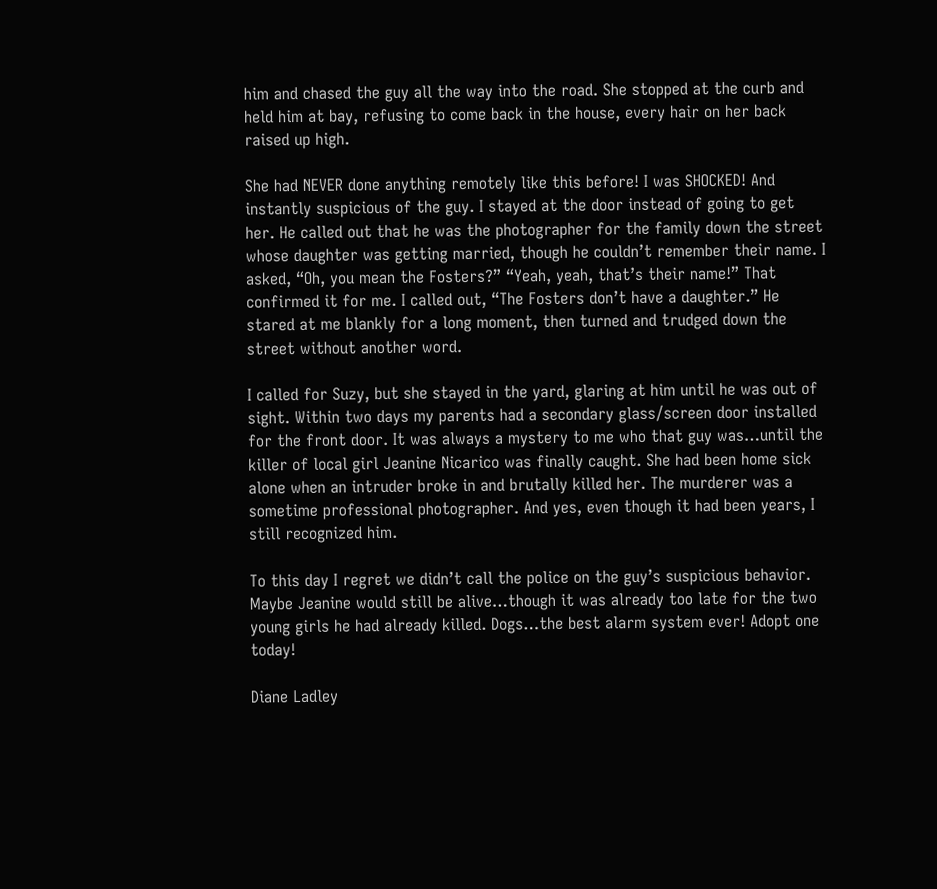him and chased the guy all the way into the road. She stopped at the curb and held him at bay, refusing to come back in the house, every hair on her back raised up high.

She had NEVER done anything remotely like this before! I was SHOCKED! And instantly suspicious of the guy. I stayed at the door instead of going to get her. He called out that he was the photographer for the family down the street whose daughter was getting married, though he couldn’t remember their name. I asked, “Oh, you mean the Fosters?” “Yeah, yeah, that’s their name!” That confirmed it for me. I called out, “The Fosters don’t have a daughter.” He stared at me blankly for a long moment, then turned and trudged down the street without another word.

I called for Suzy, but she stayed in the yard, glaring at him until he was out of sight. Within two days my parents had a secondary glass/screen door installed for the front door. It was always a mystery to me who that guy was…until the killer of local girl Jeanine Nicarico was finally caught. She had been home sick alone when an intruder broke in and brutally killed her. The murderer was a sometime professional photographer. And yes, even though it had been years, I still recognized him.

To this day I regret we didn’t call the police on the guy’s suspicious behavior. Maybe Jeanine would still be alive…though it was already too late for the two young girls he had already killed. Dogs…the best alarm system ever! Adopt one today!

Diane Ladley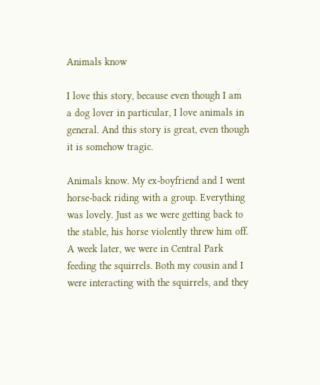Animals know

I love this story, because even though I am a dog lover in particular, I love animals in general. And this story is great, even though it is somehow tragic.

Animals know. My ex-boyfriend and I went horse-back riding with a group. Everything was lovely. Just as we were getting back to the stable, his horse violently threw him off. A week later, we were in Central Park feeding the squirrels. Both my cousin and I were interacting with the squirrels, and they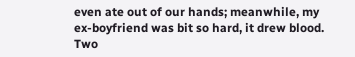even ate out of our hands; meanwhile, my ex-boyfriend was bit so hard, it drew blood. Two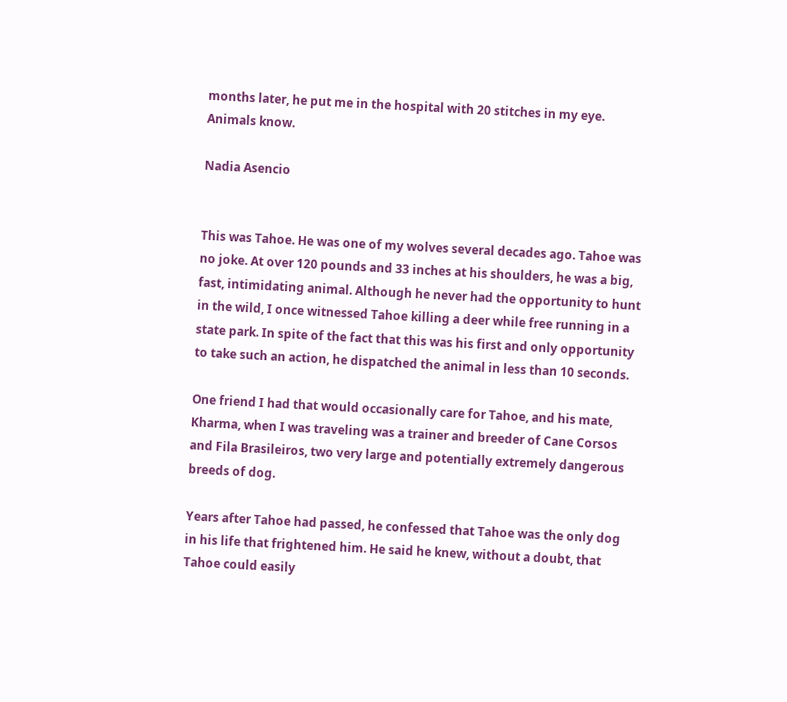months later, he put me in the hospital with 20 stitches in my eye. Animals know.

Nadia Asencio


This was Tahoe. He was one of my wolves several decades ago. Tahoe was no joke. At over 120 pounds and 33 inches at his shoulders, he was a big, fast, intimidating animal. Although he never had the opportunity to hunt in the wild, I once witnessed Tahoe killing a deer while free running in a state park. In spite of the fact that this was his first and only opportunity to take such an action, he dispatched the animal in less than 10 seconds.

One friend I had that would occasionally care for Tahoe, and his mate, Kharma, when I was traveling was a trainer and breeder of Cane Corsos and Fila Brasileiros, two very large and potentially extremely dangerous breeds of dog.

Years after Tahoe had passed, he confessed that Tahoe was the only dog in his life that frightened him. He said he knew, without a doubt, that Tahoe could easily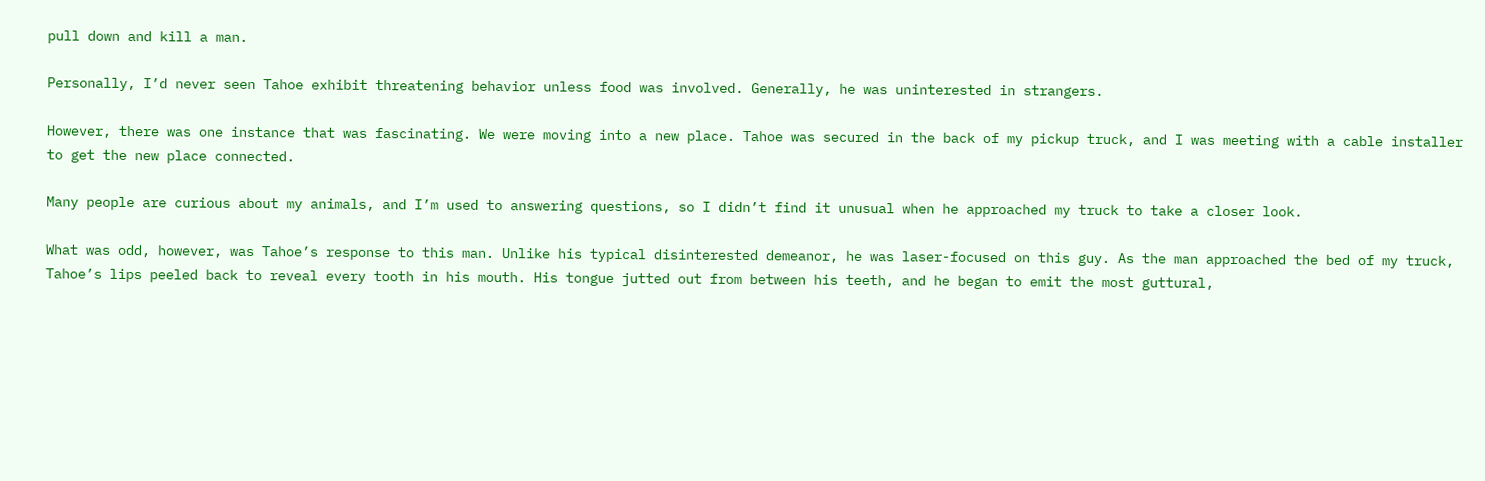pull down and kill a man.

Personally, I’d never seen Tahoe exhibit threatening behavior unless food was involved. Generally, he was uninterested in strangers.

However, there was one instance that was fascinating. We were moving into a new place. Tahoe was secured in the back of my pickup truck, and I was meeting with a cable installer to get the new place connected.

Many people are curious about my animals, and I’m used to answering questions, so I didn’t find it unusual when he approached my truck to take a closer look.

What was odd, however, was Tahoe’s response to this man. Unlike his typical disinterested demeanor, he was laser-focused on this guy. As the man approached the bed of my truck, Tahoe’s lips peeled back to reveal every tooth in his mouth. His tongue jutted out from between his teeth, and he began to emit the most guttural,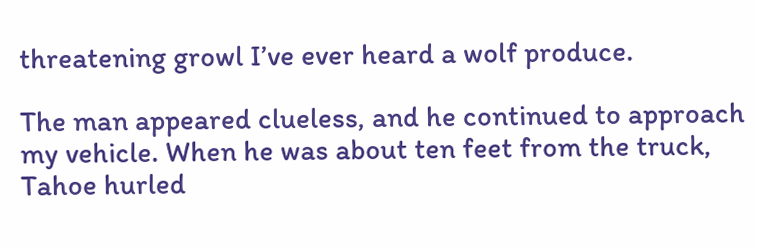threatening growl I’ve ever heard a wolf produce.

The man appeared clueless, and he continued to approach my vehicle. When he was about ten feet from the truck, Tahoe hurled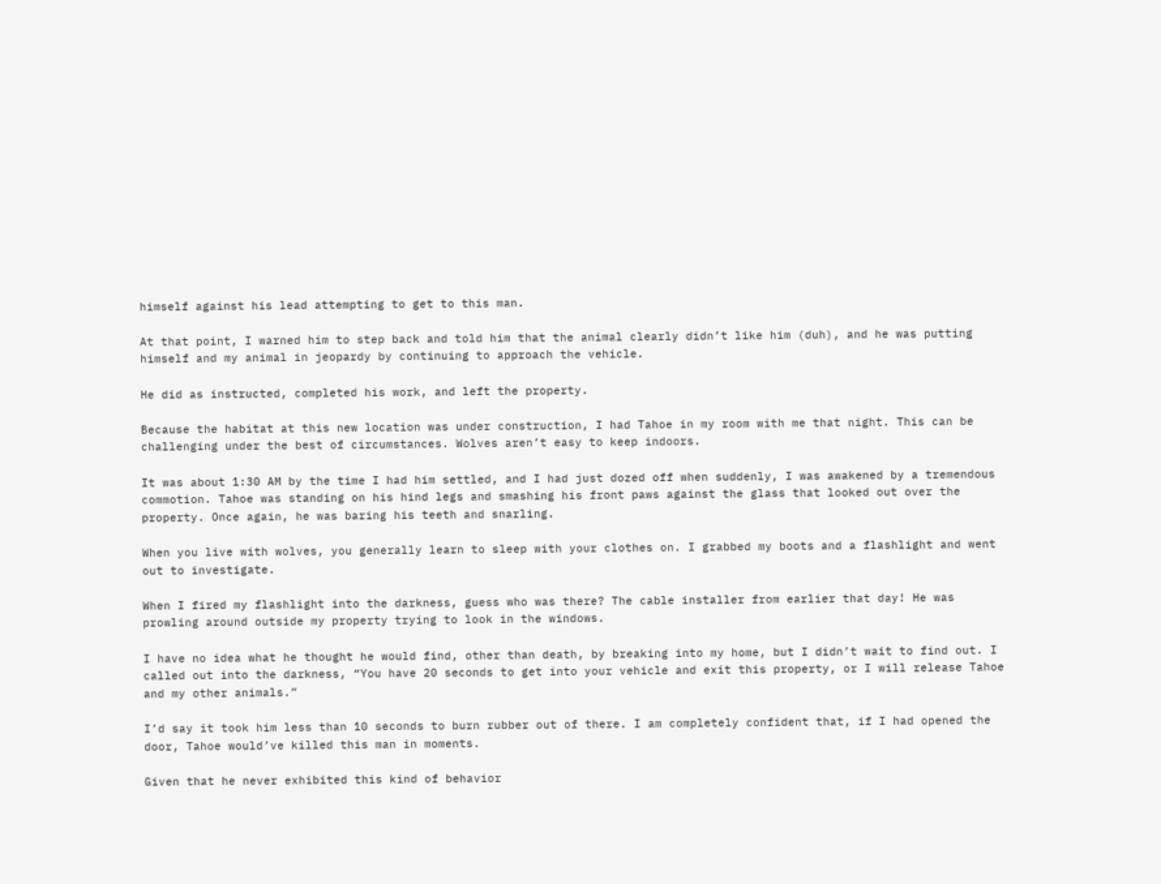himself against his lead attempting to get to this man.

At that point, I warned him to step back and told him that the animal clearly didn’t like him (duh), and he was putting himself and my animal in jeopardy by continuing to approach the vehicle.

He did as instructed, completed his work, and left the property.

Because the habitat at this new location was under construction, I had Tahoe in my room with me that night. This can be challenging under the best of circumstances. Wolves aren’t easy to keep indoors.

It was about 1:30 AM by the time I had him settled, and I had just dozed off when suddenly, I was awakened by a tremendous commotion. Tahoe was standing on his hind legs and smashing his front paws against the glass that looked out over the property. Once again, he was baring his teeth and snarling.

When you live with wolves, you generally learn to sleep with your clothes on. I grabbed my boots and a flashlight and went out to investigate.

When I fired my flashlight into the darkness, guess who was there? The cable installer from earlier that day! He was prowling around outside my property trying to look in the windows.

I have no idea what he thought he would find, other than death, by breaking into my home, but I didn’t wait to find out. I called out into the darkness, “You have 20 seconds to get into your vehicle and exit this property, or I will release Tahoe and my other animals.”

I’d say it took him less than 10 seconds to burn rubber out of there. I am completely confident that, if I had opened the door, Tahoe would’ve killed this man in moments.

Given that he never exhibited this kind of behavior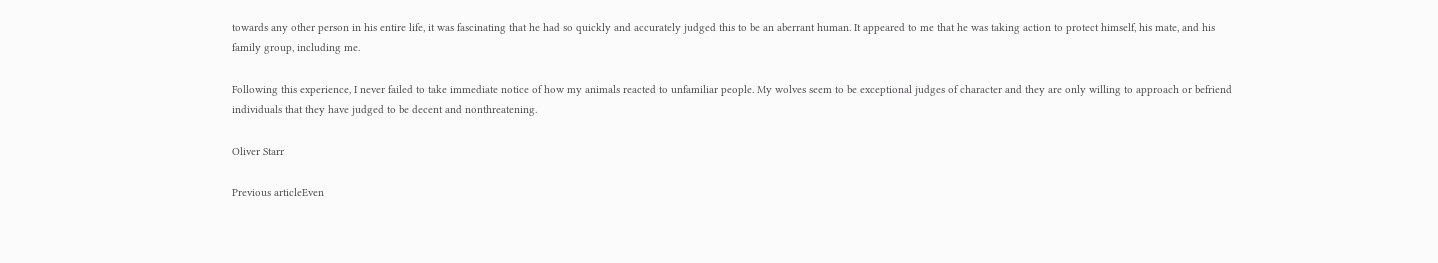towards any other person in his entire life, it was fascinating that he had so quickly and accurately judged this to be an aberrant human. It appeared to me that he was taking action to protect himself, his mate, and his family group, including me.

Following this experience, I never failed to take immediate notice of how my animals reacted to unfamiliar people. My wolves seem to be exceptional judges of character and they are only willing to approach or befriend individuals that they have judged to be decent and nonthreatening.

Oliver Starr

Previous articleEven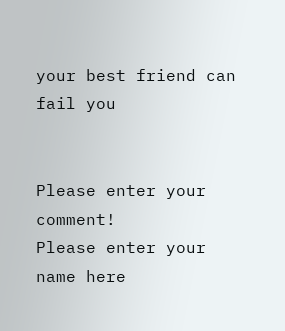your best friend can fail you


Please enter your comment!
Please enter your name here